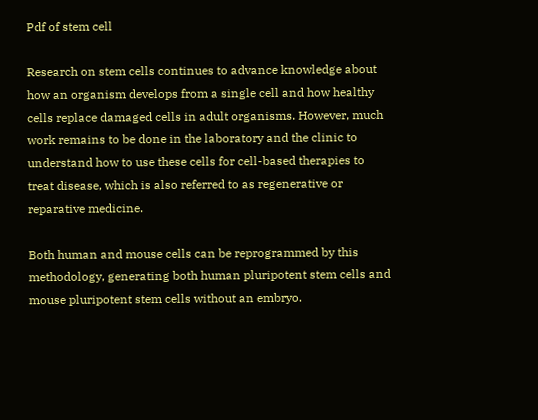Pdf of stem cell

Research on stem cells continues to advance knowledge about how an organism develops from a single cell and how healthy cells replace damaged cells in adult organisms. However, much work remains to be done in the laboratory and the clinic to understand how to use these cells for cell-based therapies to treat disease, which is also referred to as regenerative or reparative medicine.

Both human and mouse cells can be reprogrammed by this methodology, generating both human pluripotent stem cells and mouse pluripotent stem cells without an embryo.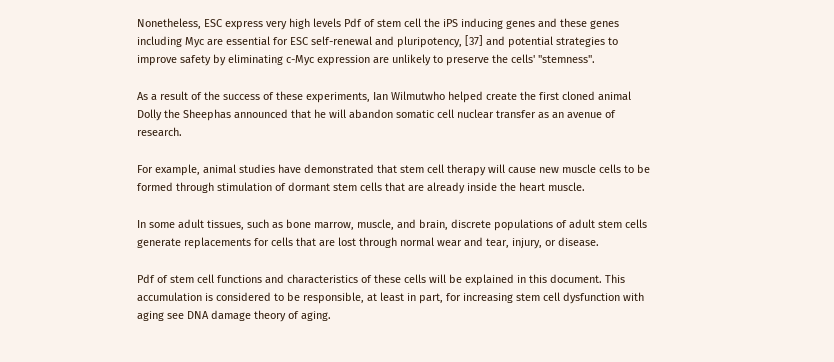Nonetheless, ESC express very high levels Pdf of stem cell the iPS inducing genes and these genes including Myc are essential for ESC self-renewal and pluripotency, [37] and potential strategies to improve safety by eliminating c-Myc expression are unlikely to preserve the cells' "stemness".

As a result of the success of these experiments, Ian Wilmutwho helped create the first cloned animal Dolly the Sheephas announced that he will abandon somatic cell nuclear transfer as an avenue of research.

For example, animal studies have demonstrated that stem cell therapy will cause new muscle cells to be formed through stimulation of dormant stem cells that are already inside the heart muscle.

In some adult tissues, such as bone marrow, muscle, and brain, discrete populations of adult stem cells generate replacements for cells that are lost through normal wear and tear, injury, or disease.

Pdf of stem cell functions and characteristics of these cells will be explained in this document. This accumulation is considered to be responsible, at least in part, for increasing stem cell dysfunction with aging see DNA damage theory of aging.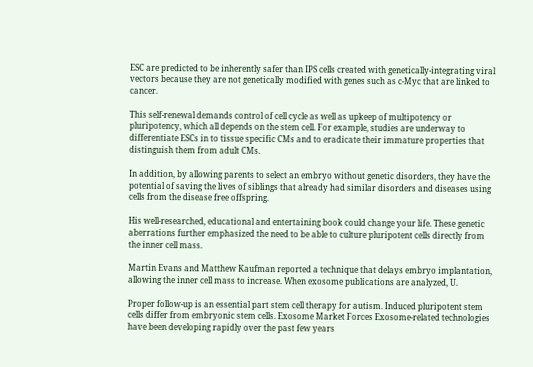ESC are predicted to be inherently safer than IPS cells created with genetically-integrating viral vectors because they are not genetically modified with genes such as c-Myc that are linked to cancer.

This self-renewal demands control of cell cycle as well as upkeep of multipotency or pluripotency, which all depends on the stem cell. For example, studies are underway to differentiate ESCs in to tissue specific CMs and to eradicate their immature properties that distinguish them from adult CMs.

In addition, by allowing parents to select an embryo without genetic disorders, they have the potential of saving the lives of siblings that already had similar disorders and diseases using cells from the disease free offspring.

His well-researched, educational and entertaining book could change your life. These genetic aberrations further emphasized the need to be able to culture pluripotent cells directly from the inner cell mass.

Martin Evans and Matthew Kaufman reported a technique that delays embryo implantation, allowing the inner cell mass to increase. When exosome publications are analyzed, U.

Proper follow-up is an essential part stem cell therapy for autism. Induced pluripotent stem cells differ from embryonic stem cells. Exosome Market Forces Exosome-related technologies have been developing rapidly over the past few years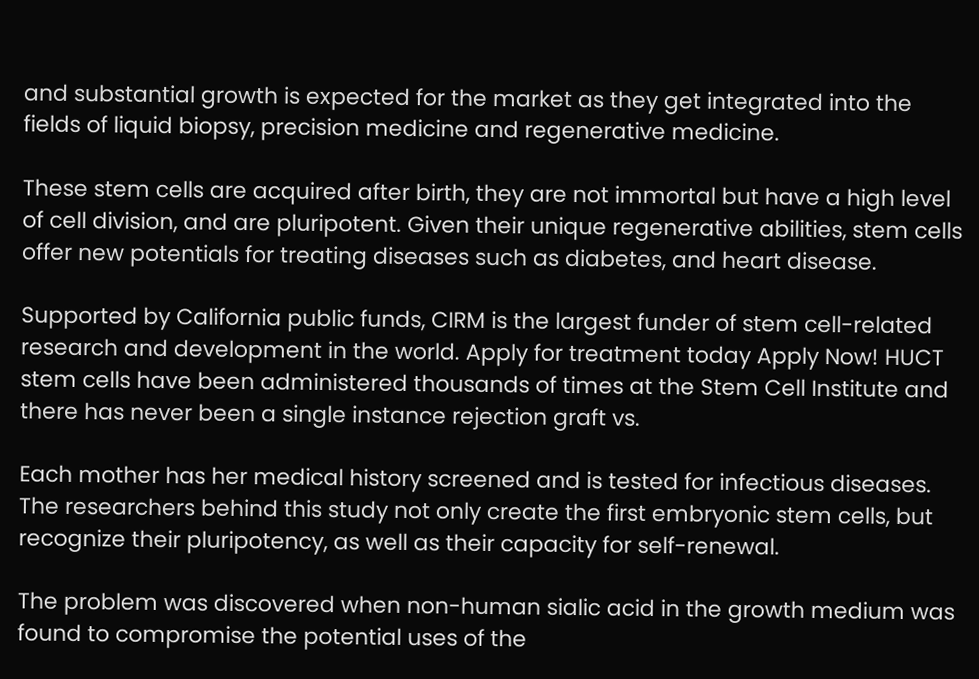and substantial growth is expected for the market as they get integrated into the fields of liquid biopsy, precision medicine and regenerative medicine.

These stem cells are acquired after birth, they are not immortal but have a high level of cell division, and are pluripotent. Given their unique regenerative abilities, stem cells offer new potentials for treating diseases such as diabetes, and heart disease.

Supported by California public funds, CIRM is the largest funder of stem cell-related research and development in the world. Apply for treatment today Apply Now! HUCT stem cells have been administered thousands of times at the Stem Cell Institute and there has never been a single instance rejection graft vs.

Each mother has her medical history screened and is tested for infectious diseases. The researchers behind this study not only create the first embryonic stem cells, but recognize their pluripotency, as well as their capacity for self-renewal.

The problem was discovered when non-human sialic acid in the growth medium was found to compromise the potential uses of the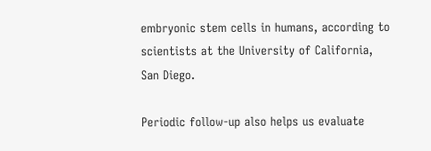embryonic stem cells in humans, according to scientists at the University of California, San Diego.

Periodic follow-up also helps us evaluate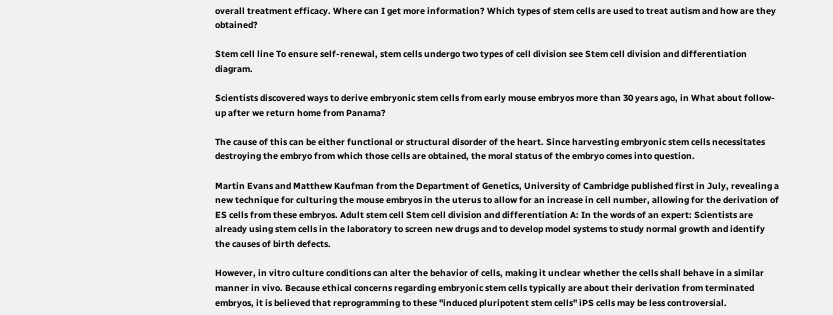overall treatment efficacy. Where can I get more information? Which types of stem cells are used to treat autism and how are they obtained?

Stem cell line To ensure self-renewal, stem cells undergo two types of cell division see Stem cell division and differentiation diagram.

Scientists discovered ways to derive embryonic stem cells from early mouse embryos more than 30 years ago, in What about follow-up after we return home from Panama?

The cause of this can be either functional or structural disorder of the heart. Since harvesting embryonic stem cells necessitates destroying the embryo from which those cells are obtained, the moral status of the embryo comes into question.

Martin Evans and Matthew Kaufman from the Department of Genetics, University of Cambridge published first in July, revealing a new technique for culturing the mouse embryos in the uterus to allow for an increase in cell number, allowing for the derivation of ES cells from these embryos. Adult stem cell Stem cell division and differentiation A: In the words of an expert: Scientists are already using stem cells in the laboratory to screen new drugs and to develop model systems to study normal growth and identify the causes of birth defects.

However, in vitro culture conditions can alter the behavior of cells, making it unclear whether the cells shall behave in a similar manner in vivo. Because ethical concerns regarding embryonic stem cells typically are about their derivation from terminated embryos, it is believed that reprogramming to these "induced pluripotent stem cells" iPS cells may be less controversial.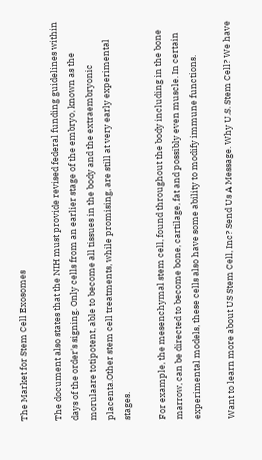The Market for Stem Cell Exosomes

The document also states that the NIH must provide revised federal funding guidelines within days of the order's signing. Only cells from an earlier stage of the embryo, known as the morulaare totipotent, able to become all tissues in the body and the extraembryonic placenta.Other stem cell treatments, while promising, are still at very early experimental stages.

For example, the mesenchymal stem cell, found throughout the body including in the bone marrow, can be directed to become bone, cartilage, fat and possibly even muscle. In certain experimental models, these cells also have some ability to modify immune functions.

Want to learn more about US Stem Cell, Inc? Send Us A Message. Why U.S. Stem Cell? We have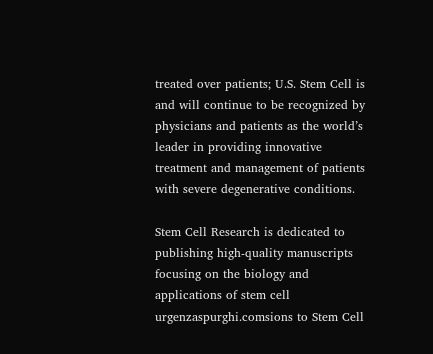treated over patients; U.S. Stem Cell is and will continue to be recognized by physicians and patients as the world’s leader in providing innovative treatment and management of patients with severe degenerative conditions.

Stem Cell Research is dedicated to publishing high-quality manuscripts focusing on the biology and applications of stem cell urgenzaspurghi.comsions to Stem Cell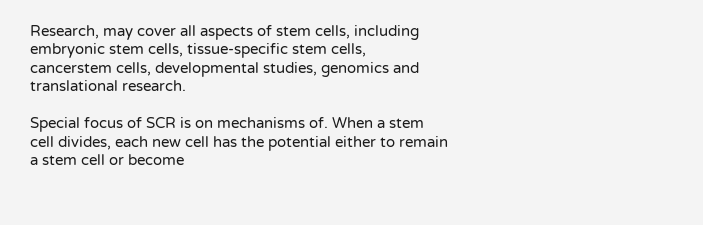Research, may cover all aspects of stem cells, including embryonic stem cells, tissue-specific stem cells, cancerstem cells, developmental studies, genomics and translational research.

Special focus of SCR is on mechanisms of. When a stem cell divides, each new cell has the potential either to remain a stem cell or become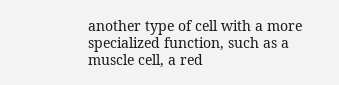another type of cell with a more specialized function, such as a muscle cell, a red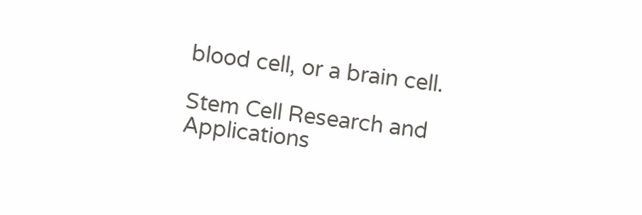blood cell, or a brain cell.

Stem Cell Research and Applications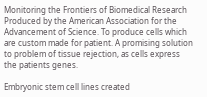Monitoring the Frontiers of Biomedical Research Produced by the American Association for the Advancement of Science. To produce cells which are custom made for patient. A promising solution to problem of tissue rejection, as cells express the patients genes.

Embryonic stem cell lines created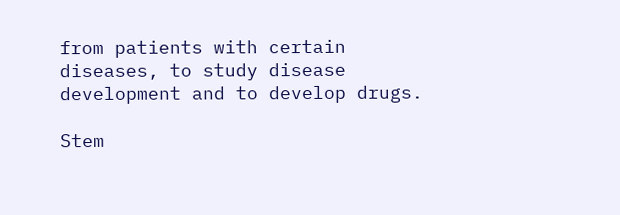from patients with certain diseases, to study disease development and to develop drugs.

Stem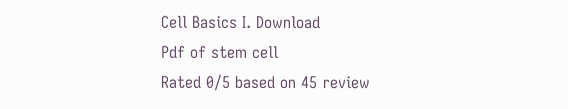Cell Basics I. Download
Pdf of stem cell
Rated 0/5 based on 45 review